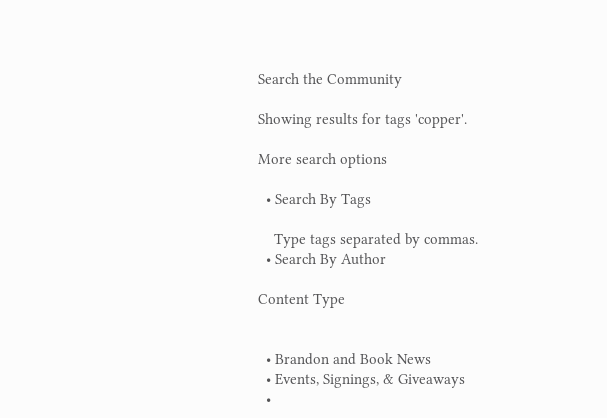Search the Community

Showing results for tags 'copper'.

More search options

  • Search By Tags

    Type tags separated by commas.
  • Search By Author

Content Type


  • Brandon and Book News
  • Events, Signings, & Giveaways
  •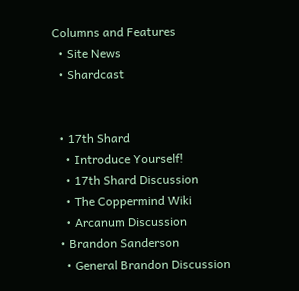Columns and Features
  • Site News
  • Shardcast


  • 17th Shard
    • Introduce Yourself!
    • 17th Shard Discussion
    • The Coppermind Wiki
    • Arcanum Discussion
  • Brandon Sanderson
    • General Brandon Discussion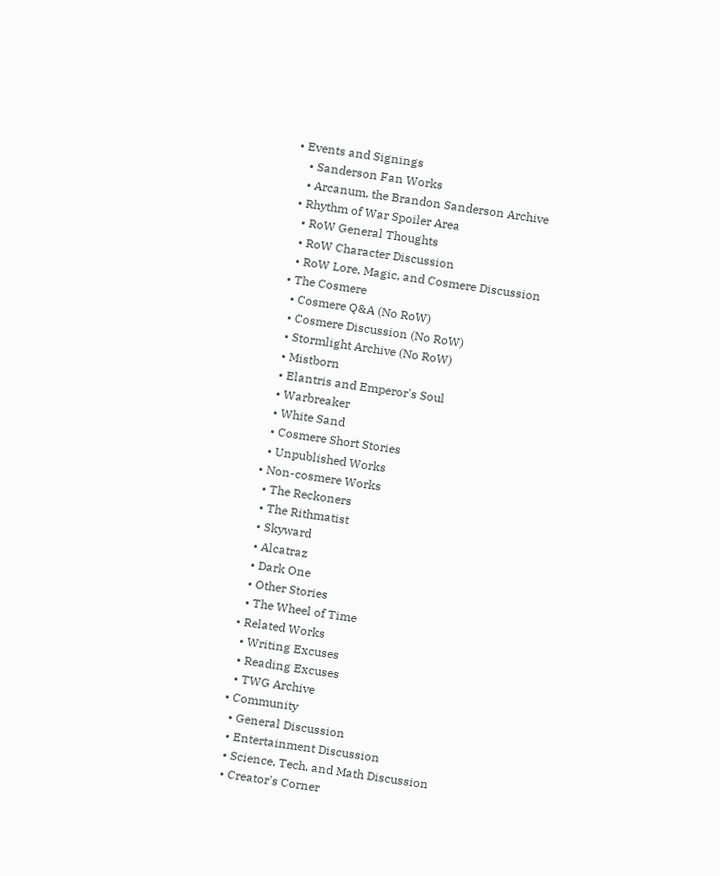• Events and Signings
    • Sanderson Fan Works
    • Arcanum, the Brandon Sanderson Archive
  • Rhythm of War Spoiler Area
    • RoW General Thoughts
    • RoW Character Discussion
    • RoW Lore, Magic, and Cosmere Discussion
  • The Cosmere
    • Cosmere Q&A (No RoW)
    • Cosmere Discussion (No RoW)
    • Stormlight Archive (No RoW)
    • Mistborn
    • Elantris and Emperor's Soul
    • Warbreaker
    • White Sand
    • Cosmere Short Stories
    • Unpublished Works
  • Non-cosmere Works
    • The Reckoners
    • The Rithmatist
    • Skyward
    • Alcatraz
    • Dark One
    • Other Stories
    • The Wheel of Time
  • Related Works
    • Writing Excuses
    • Reading Excuses
    • TWG Archive
  • Community
    • General Discussion
    • Entertainment Discussion
    • Science, Tech, and Math Discussion
    • Creator's Corner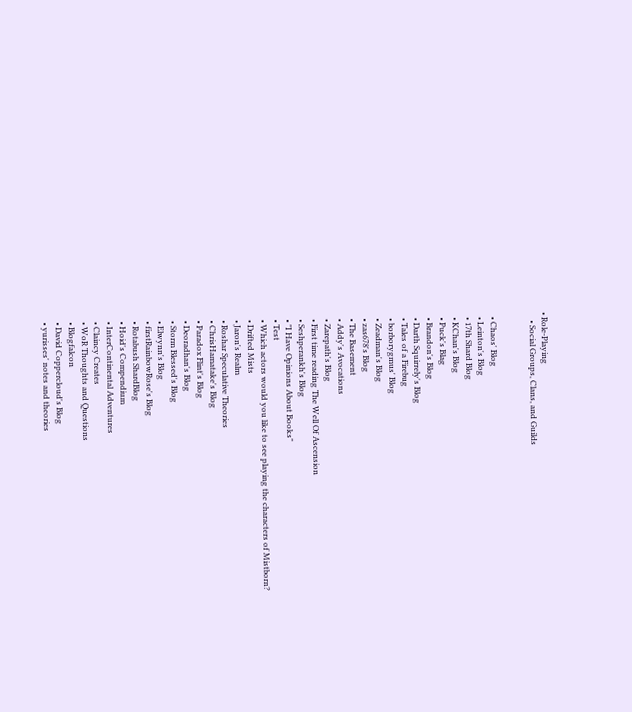• Role-Playing
    • Social Groups, Clans, and Guilds


  • Chaos' Blog
  • Leinton's Blog
  • 17th Shard Blog
  • KChan's Blog
  • Puck's Blag
  • Brandon's Blog
  • Darth Squirrely's Blog
  • Tales of a Firebug
  • borborygmus' Blog
  • Zeadman's Blog
  • zas678's Blog
  • The Basement
  • Addy's Avocations
  • Zarepath's Blog
  • First time reading The Well Of Ascension
  • Seshperankh's Blog
  • "I Have Opinions About Books"
  • Test
  • Which actors would you like to see playing the characters of Mistborn?
  • Drifted Mists
  • Jaron's Realm
  • Roshar Speculative Theories
  • ChrisHamatake's Blog
  • Paradox Flint's Blog
  • Deoradhan's Blog
  • Storm Blessed's Blog
  • Elwynn's Blog
  • firstRainbowRose's Blog
  • Rotabush ShardBlog
  • Hoid's Compendium
  • InterContinental Adventures
  • Claincy Creates
  • WoR Thoughts and Questions
  • Blogfalcon
  • David Coppercloud's Blog
  • yurisses' notes and theories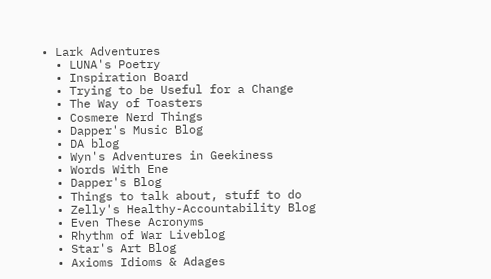• Lark Adventures
  • LUNA's Poetry
  • Inspiration Board
  • Trying to be Useful for a Change
  • The Way of Toasters
  • Cosmere Nerd Things
  • Dapper's Music Blog
  • DA blog
  • Wyn's Adventures in Geekiness
  • Words With Ene
  • Dapper's Blog
  • Things to talk about, stuff to do
  • Zelly's Healthy-Accountability Blog
  • Even These Acronyms
  • Rhythm of War Liveblog
  • Star's Art Blog
  • Axioms Idioms & Adages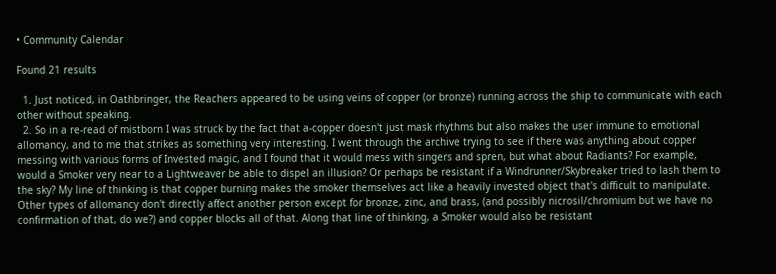• Community Calendar

Found 21 results

  1. Just noticed, in Oathbringer, the Reachers appeared to be using veins of copper (or bronze) running across the ship to communicate with each other without speaking.
  2. So in a re-read of mistborn I was struck by the fact that a-copper doesn't just mask rhythms but also makes the user immune to emotional allomancy, and to me that strikes as something very interesting. I went through the archive trying to see if there was anything about copper messing with various forms of Invested magic, and I found that it would mess with singers and spren, but what about Radiants? For example, would a Smoker very near to a Lightweaver be able to dispel an illusion? Or perhaps be resistant if a Windrunner/Skybreaker tried to lash them to the sky? My line of thinking is that copper burning makes the smoker themselves act like a heavily invested object that's difficult to manipulate. Other types of allomancy don't directly affect another person except for bronze, zinc, and brass, (and possibly nicrosil/chromium but we have no confirmation of that, do we?) and copper blocks all of that. Along that line of thinking, a Smoker would also be resistant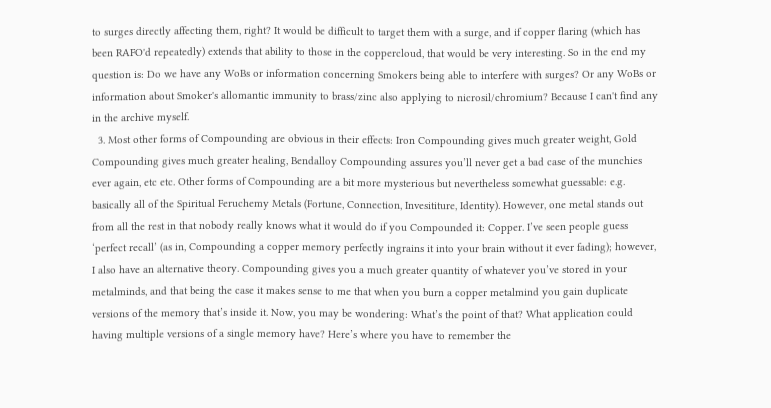to surges directly affecting them, right? It would be difficult to target them with a surge, and if copper flaring (which has been RAFO'd repeatedly) extends that ability to those in the coppercloud, that would be very interesting. So in the end my question is: Do we have any WoBs or information concerning Smokers being able to interfere with surges? Or any WoBs or information about Smoker's allomantic immunity to brass/zinc also applying to nicrosil/chromium? Because I can't find any in the archive myself.
  3. Most other forms of Compounding are obvious in their effects: Iron Compounding gives much greater weight, Gold Compounding gives much greater healing, Bendalloy Compounding assures you’ll never get a bad case of the munchies ever again, etc etc. Other forms of Compounding are a bit more mysterious but nevertheless somewhat guessable: e.g. basically all of the Spiritual Feruchemy Metals (Fortune, Connection, Invesititure, Identity). However, one metal stands out from all the rest in that nobody really knows what it would do if you Compounded it: Copper. I’ve seen people guess ‘perfect recall’ (as in, Compounding a copper memory perfectly ingrains it into your brain without it ever fading); however, I also have an alternative theory. Compounding gives you a much greater quantity of whatever you’ve stored in your metalminds, and that being the case it makes sense to me that when you burn a copper metalmind you gain duplicate versions of the memory that’s inside it. Now, you may be wondering: What’s the point of that? What application could having multiple versions of a single memory have? Here’s where you have to remember the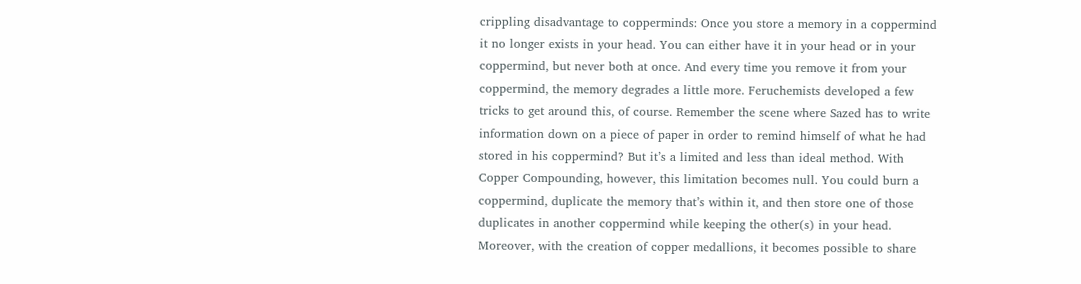crippling disadvantage to copperminds: Once you store a memory in a coppermind it no longer exists in your head. You can either have it in your head or in your coppermind, but never both at once. And every time you remove it from your coppermind, the memory degrades a little more. Feruchemists developed a few tricks to get around this, of course. Remember the scene where Sazed has to write information down on a piece of paper in order to remind himself of what he had stored in his coppermind? But it’s a limited and less than ideal method. With Copper Compounding, however, this limitation becomes null. You could burn a coppermind, duplicate the memory that’s within it, and then store one of those duplicates in another coppermind while keeping the other(s) in your head. Moreover, with the creation of copper medallions, it becomes possible to share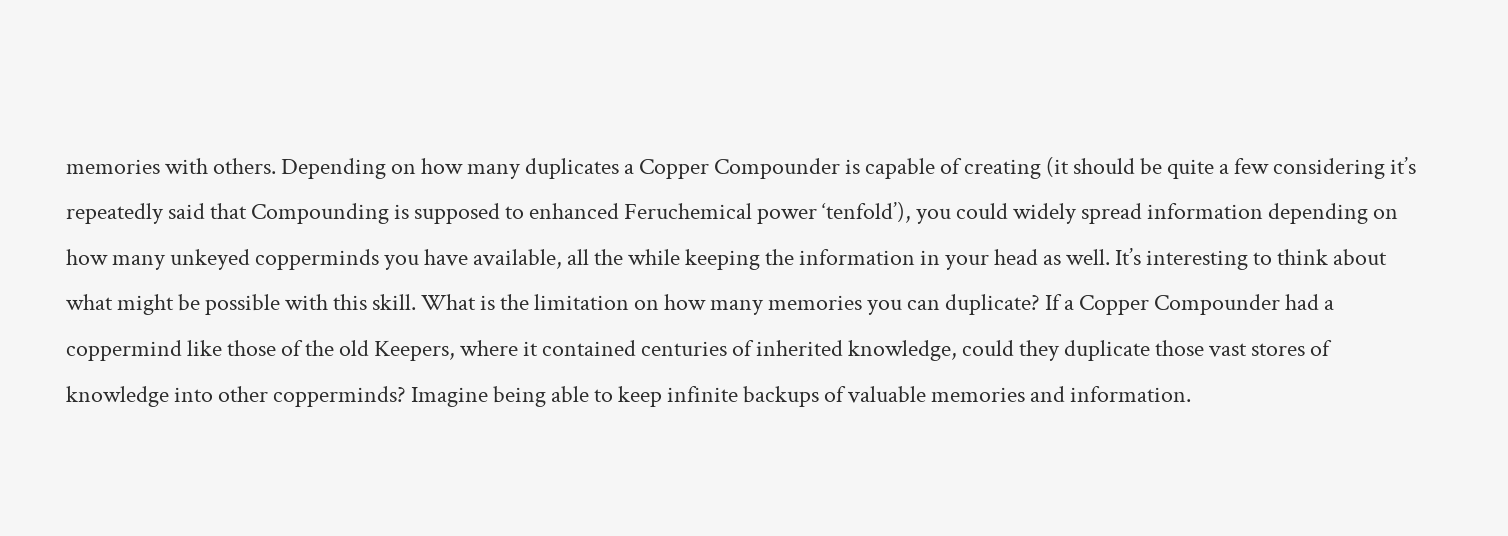memories with others. Depending on how many duplicates a Copper Compounder is capable of creating (it should be quite a few considering it’s repeatedly said that Compounding is supposed to enhanced Feruchemical power ‘tenfold’), you could widely spread information depending on how many unkeyed copperminds you have available, all the while keeping the information in your head as well. It’s interesting to think about what might be possible with this skill. What is the limitation on how many memories you can duplicate? If a Copper Compounder had a coppermind like those of the old Keepers, where it contained centuries of inherited knowledge, could they duplicate those vast stores of knowledge into other copperminds? Imagine being able to keep infinite backups of valuable memories and information.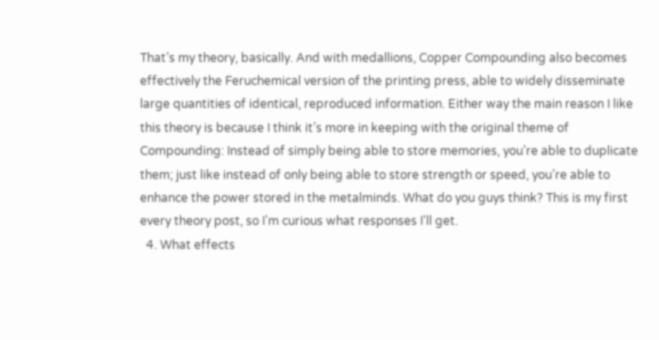That’s my theory, basically. And with medallions, Copper Compounding also becomes effectively the Feruchemical version of the printing press, able to widely disseminate large quantities of identical, reproduced information. Either way the main reason I like this theory is because I think it’s more in keeping with the original theme of Compounding: Instead of simply being able to store memories, you’re able to duplicate them; just like instead of only being able to store strength or speed, you’re able to enhance the power stored in the metalminds. What do you guys think? This is my first every theory post, so I'm curious what responses I'll get.
  4. What effects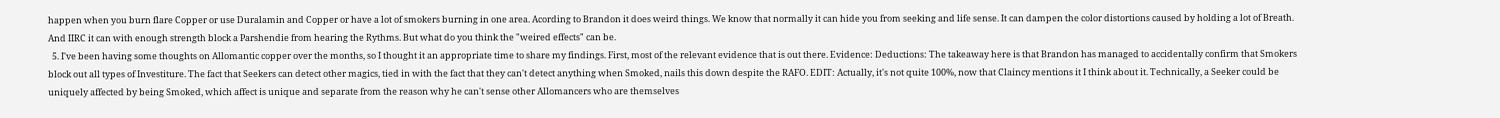happen when you burn flare Copper or use Duralamin and Copper or have a lot of smokers burning in one area. Acording to Brandon it does weird things. We know that normally it can hide you from seeking and life sense. It can dampen the color distortions caused by holding a lot of Breath. And IIRC it can with enough strength block a Parshendie from hearing the Rythms. But what do you think the "weired effects" can be.
  5. I've been having some thoughts on Allomantic copper over the months, so I thought it an appropriate time to share my findings. First, most of the relevant evidence that is out there. Evidence: Deductions: The takeaway here is that Brandon has managed to accidentally confirm that Smokers block out all types of Investiture. The fact that Seekers can detect other magics, tied in with the fact that they can't detect anything when Smoked, nails this down despite the RAFO. EDIT: Actually, it's not quite 100%, now that Claincy mentions it I think about it. Technically, a Seeker could be uniquely affected by being Smoked, which affect is unique and separate from the reason why he can't sense other Allomancers who are themselves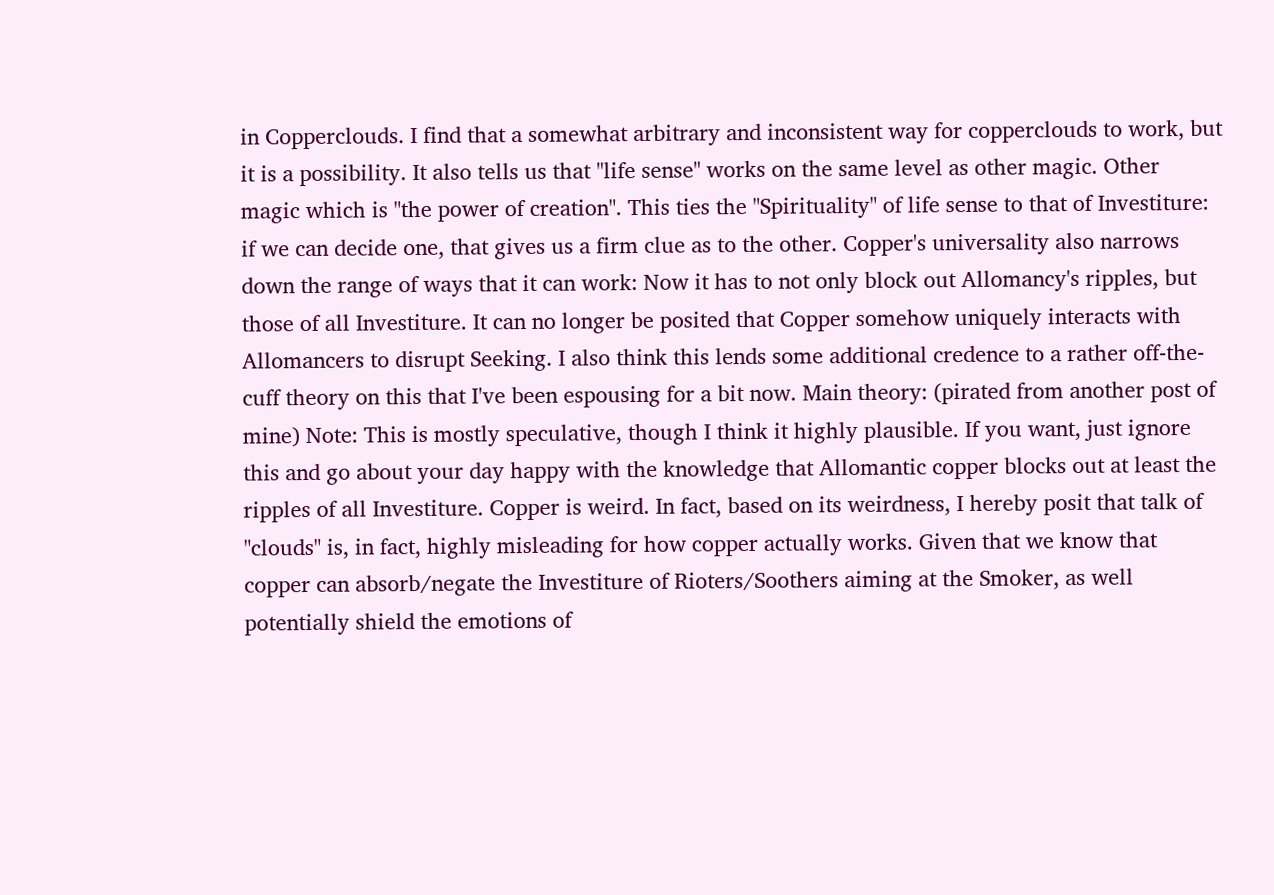in Copperclouds. I find that a somewhat arbitrary and inconsistent way for copperclouds to work, but it is a possibility. It also tells us that "life sense" works on the same level as other magic. Other magic which is "the power of creation". This ties the "Spirituality" of life sense to that of Investiture: if we can decide one, that gives us a firm clue as to the other. Copper's universality also narrows down the range of ways that it can work: Now it has to not only block out Allomancy's ripples, but those of all Investiture. It can no longer be posited that Copper somehow uniquely interacts with Allomancers to disrupt Seeking. I also think this lends some additional credence to a rather off-the-cuff theory on this that I've been espousing for a bit now. Main theory: (pirated from another post of mine) Note: This is mostly speculative, though I think it highly plausible. If you want, just ignore this and go about your day happy with the knowledge that Allomantic copper blocks out at least the ripples of all Investiture. Copper is weird. In fact, based on its weirdness, I hereby posit that talk of "clouds" is, in fact, highly misleading for how copper actually works. Given that we know that copper can absorb/negate the Investiture of Rioters/Soothers aiming at the Smoker, as well potentially shield the emotions of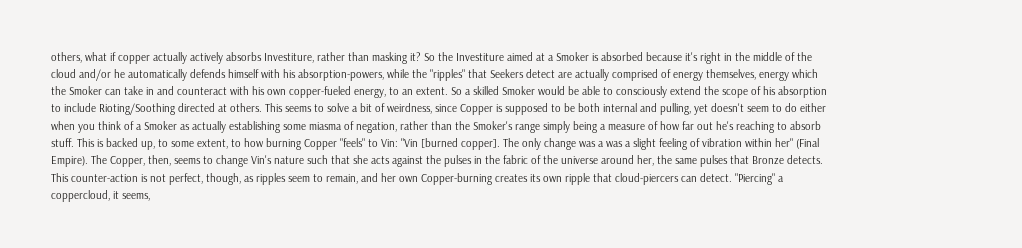others, what if copper actually actively absorbs Investiture, rather than masking it? So the Investiture aimed at a Smoker is absorbed because it's right in the middle of the cloud and/or he automatically defends himself with his absorption-powers, while the "ripples" that Seekers detect are actually comprised of energy themselves, energy which the Smoker can take in and counteract with his own copper-fueled energy, to an extent. So a skilled Smoker would be able to consciously extend the scope of his absorption to include Rioting/Soothing directed at others. This seems to solve a bit of weirdness, since Copper is supposed to be both internal and pulling, yet doesn't seem to do either when you think of a Smoker as actually establishing some miasma of negation, rather than the Smoker's range simply being a measure of how far out he's reaching to absorb stuff. This is backed up, to some extent, to how burning Copper "feels" to Vin: "Vin [burned copper]. The only change was a was a slight feeling of vibration within her" (Final Empire). The Copper, then, seems to change Vin's nature such that she acts against the pulses in the fabric of the universe around her, the same pulses that Bronze detects. This counter-action is not perfect, though, as ripples seem to remain, and her own Copper-burning creates its own ripple that cloud-piercers can detect. "Piercing" a coppercloud, it seems,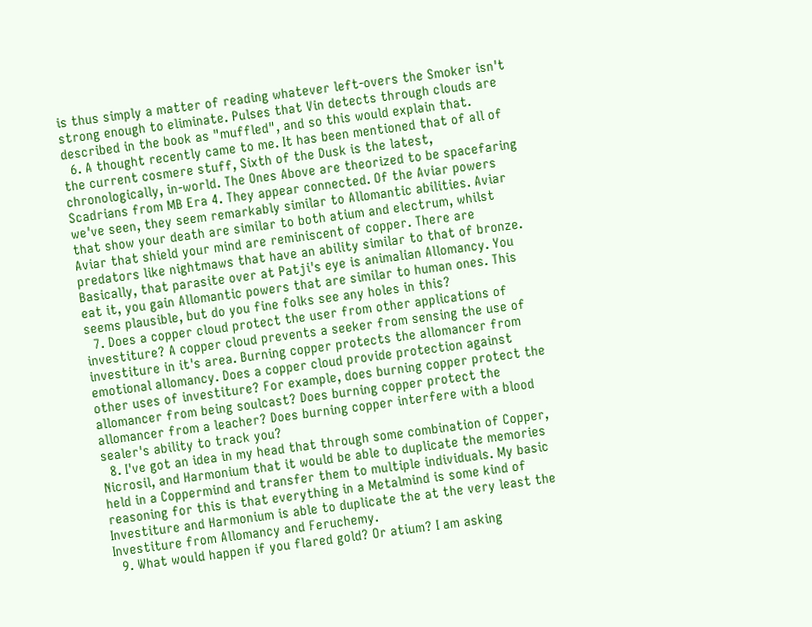is thus simply a matter of reading whatever left-overs the Smoker isn't strong enough to eliminate. Pulses that Vin detects through clouds are described in the book as "muffled", and so this would explain that.
  6. A thought recently came to me. It has been mentioned that of all of the current cosmere stuff, Sixth of the Dusk is the latest, chronologically, in-world. The Ones Above are theorized to be spacefaring Scadrians from MB Era 4. They appear connected. Of the Aviar powers we've seen, they seem remarkably similar to Allomantic abilities. Aviar that show your death are similar to both atium and electrum, whilst Aviar that shield your mind are reminiscent of copper. There are predators like nightmaws that have an ability similar to that of bronze. Basically, that parasite over at Patji's eye is animalian Allomancy. You eat it, you gain Allomantic powers that are similar to human ones. This seems plausible, but do you fine folks see any holes in this?
  7. Does a copper cloud protect the user from other applications of investiture? A copper cloud prevents a seeker from sensing the use of investiture in it's area. Burning copper protects the allomancer from emotional allomancy. Does a copper cloud provide protection against other uses of investiture? For example, does burning copper protect the allomancer from being soulcast? Does burning copper protect the allomancer from a leacher? Does burning copper interfere with a blood sealer's ability to track you?
  8. I've got an idea in my head that through some combination of Copper, Nicrosil, and Harmonium that it would be able to duplicate the memories held in a Coppermind and transfer them to multiple individuals. My basic reasoning for this is that everything in a Metalmind is some kind of Investiture and Harmonium is able to duplicate the at the very least the Investiture from Allomancy and Feruchemy.
  9. What would happen if you flared gold? Or atium? I am asking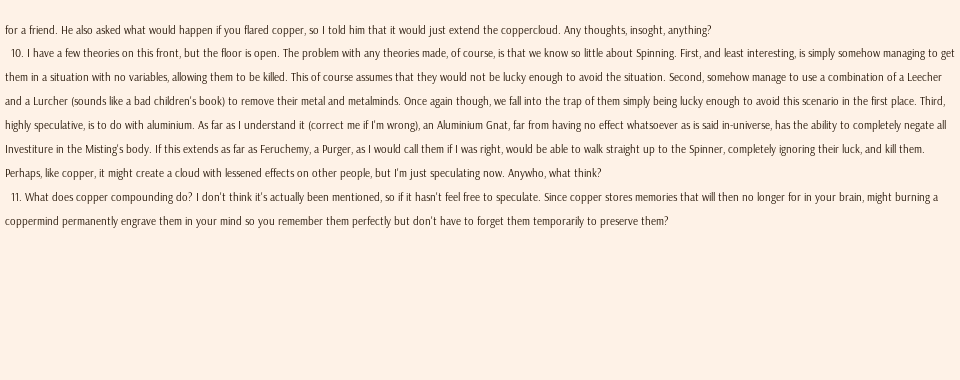for a friend. He also asked what would happen if you flared copper, so I told him that it would just extend the coppercloud. Any thoughts, insoght, anything?
  10. I have a few theories on this front, but the floor is open. The problem with any theories made, of course, is that we know so little about Spinning. First, and least interesting, is simply somehow managing to get them in a situation with no variables, allowing them to be killed. This of course assumes that they would not be lucky enough to avoid the situation. Second, somehow manage to use a combination of a Leecher and a Lurcher (sounds like a bad children's book) to remove their metal and metalminds. Once again though, we fall into the trap of them simply being lucky enough to avoid this scenario in the first place. Third, highly speculative, is to do with aluminium. As far as I understand it (correct me if I'm wrong), an Aluminium Gnat, far from having no effect whatsoever as is said in-universe, has the ability to completely negate all Investiture in the Misting's body. If this extends as far as Feruchemy, a Purger, as I would call them if I was right, would be able to walk straight up to the Spinner, completely ignoring their luck, and kill them. Perhaps, like copper, it might create a cloud with lessened effects on other people, but I'm just speculating now. Anywho, what think?
  11. What does copper compounding do? I don't think it's actually been mentioned, so if it hasn't feel free to speculate. Since copper stores memories that will then no longer for in your brain, might burning a coppermind permanently engrave them in your mind so you remember them perfectly but don't have to forget them temporarily to preserve them?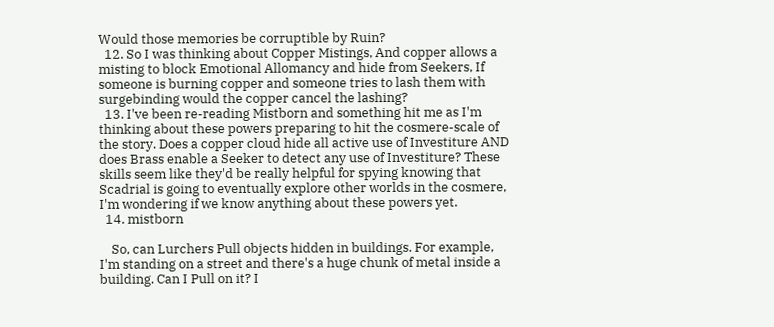Would those memories be corruptible by Ruin?
  12. So I was thinking about Copper Mistings, And copper allows a misting to block Emotional Allomancy and hide from Seekers, If someone is burning copper and someone tries to lash them with surgebinding would the copper cancel the lashing?
  13. I've been re-reading Mistborn and something hit me as I'm thinking about these powers preparing to hit the cosmere-scale of the story. Does a copper cloud hide all active use of Investiture AND does Brass enable a Seeker to detect any use of Investiture? These skills seem like they'd be really helpful for spying knowing that Scadrial is going to eventually explore other worlds in the cosmere, I'm wondering if we know anything about these powers yet.
  14. mistborn

    So, can Lurchers Pull objects hidden in buildings. For example, I'm standing on a street and there's a huge chunk of metal inside a building. Can I Pull on it? I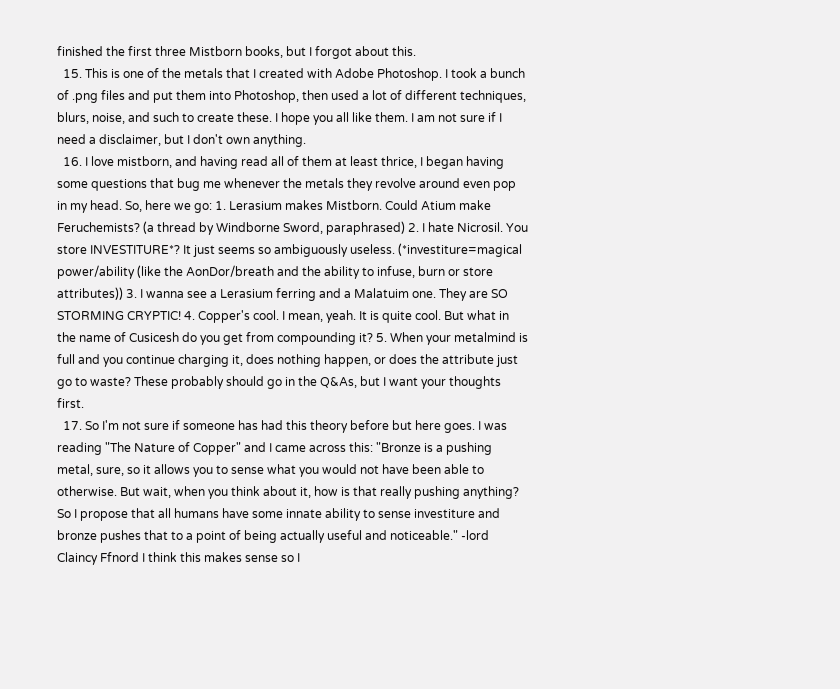finished the first three Mistborn books, but I forgot about this.
  15. This is one of the metals that I created with Adobe Photoshop. I took a bunch of .png files and put them into Photoshop, then used a lot of different techniques, blurs, noise, and such to create these. I hope you all like them. I am not sure if I need a disclaimer, but I don't own anything.
  16. I love mistborn, and having read all of them at least thrice, I began having some questions that bug me whenever the metals they revolve around even pop in my head. So, here we go: 1. Lerasium makes Mistborn. Could Atium make Feruchemists? (a thread by Windborne Sword, paraphrased) 2. I hate Nicrosil. You store INVESTITURE*? It just seems so ambiguously useless. (*investiture=magical power/ability (like the AonDor/breath and the ability to infuse, burn or store attributes)) 3. I wanna see a Lerasium ferring and a Malatuim one. They are SO STORMING CRYPTIC! 4. Copper's cool. I mean, yeah. It is quite cool. But what in the name of Cusicesh do you get from compounding it? 5. When your metalmind is full and you continue charging it, does nothing happen, or does the attribute just go to waste? These probably should go in the Q&As, but I want your thoughts first.
  17. So I'm not sure if someone has had this theory before but here goes. I was reading "The Nature of Copper" and I came across this: "Bronze is a pushing metal, sure, so it allows you to sense what you would not have been able to otherwise. But wait, when you think about it, how is that really pushing anything? So I propose that all humans have some innate ability to sense investiture and bronze pushes that to a point of being actually useful and noticeable." -lord Claincy Ffnord I think this makes sense so I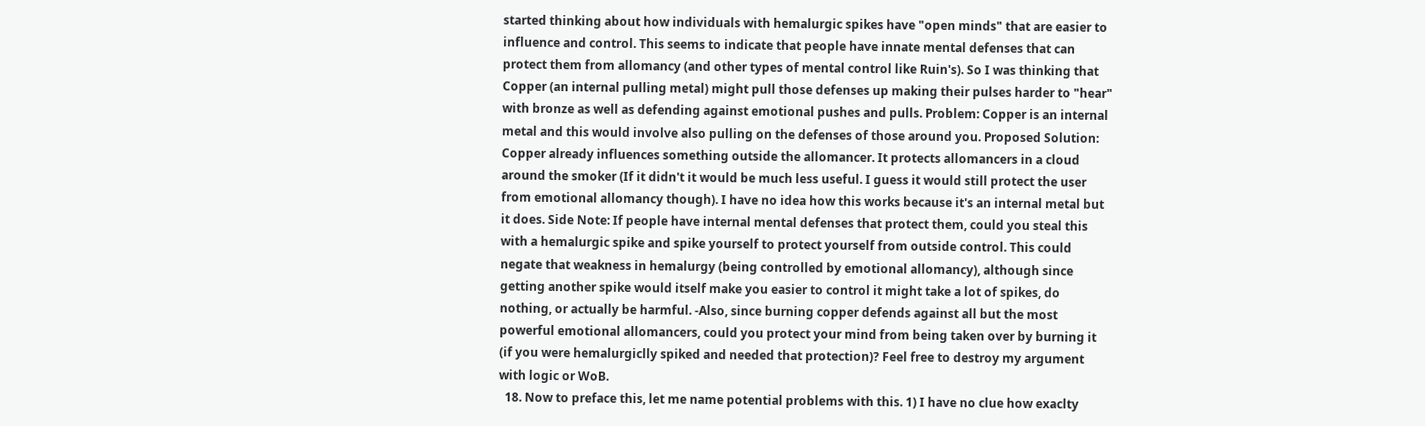started thinking about how individuals with hemalurgic spikes have "open minds" that are easier to influence and control. This seems to indicate that people have innate mental defenses that can protect them from allomancy (and other types of mental control like Ruin's). So I was thinking that Copper (an internal pulling metal) might pull those defenses up making their pulses harder to "hear" with bronze as well as defending against emotional pushes and pulls. Problem: Copper is an internal metal and this would involve also pulling on the defenses of those around you. Proposed Solution: Copper already influences something outside the allomancer. It protects allomancers in a cloud around the smoker (If it didn't it would be much less useful. I guess it would still protect the user from emotional allomancy though). I have no idea how this works because it's an internal metal but it does. Side Note: If people have internal mental defenses that protect them, could you steal this with a hemalurgic spike and spike yourself to protect yourself from outside control. This could negate that weakness in hemalurgy (being controlled by emotional allomancy), although since getting another spike would itself make you easier to control it might take a lot of spikes, do nothing, or actually be harmful. -Also, since burning copper defends against all but the most powerful emotional allomancers, could you protect your mind from being taken over by burning it (if you were hemalurgiclly spiked and needed that protection)? Feel free to destroy my argument with logic or WoB.
  18. Now to preface this, let me name potential problems with this. 1) I have no clue how exaclty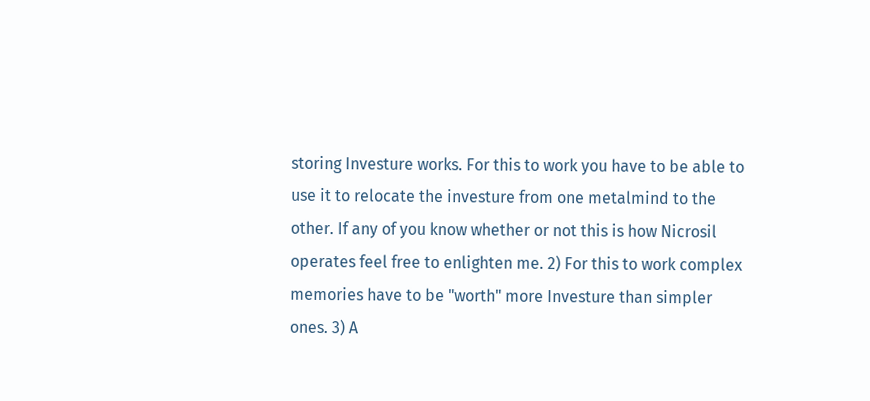storing Investure works. For this to work you have to be able to use it to relocate the investure from one metalmind to the other. If any of you know whether or not this is how Nicrosil operates feel free to enlighten me. 2) For this to work complex memories have to be "worth" more Investure than simpler ones. 3) A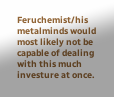Feruchemist/his metalminds would most likely not be capable of dealing with this much investure at once.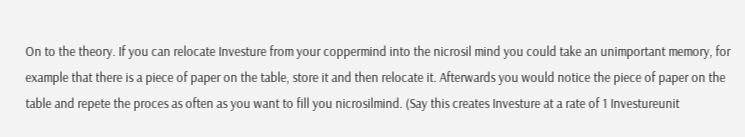On to the theory. If you can relocate Investure from your coppermind into the nicrosil mind you could take an unimportant memory, for example that there is a piece of paper on the table, store it and then relocate it. Afterwards you would notice the piece of paper on the table and repete the proces as often as you want to fill you nicrosilmind. (Say this creates Investure at a rate of 1 Investureunit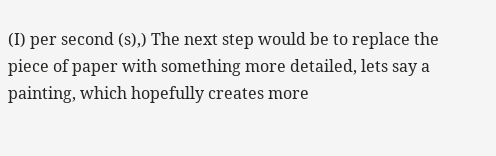(I) per second (s),) The next step would be to replace the piece of paper with something more detailed, lets say a painting, which hopefully creates more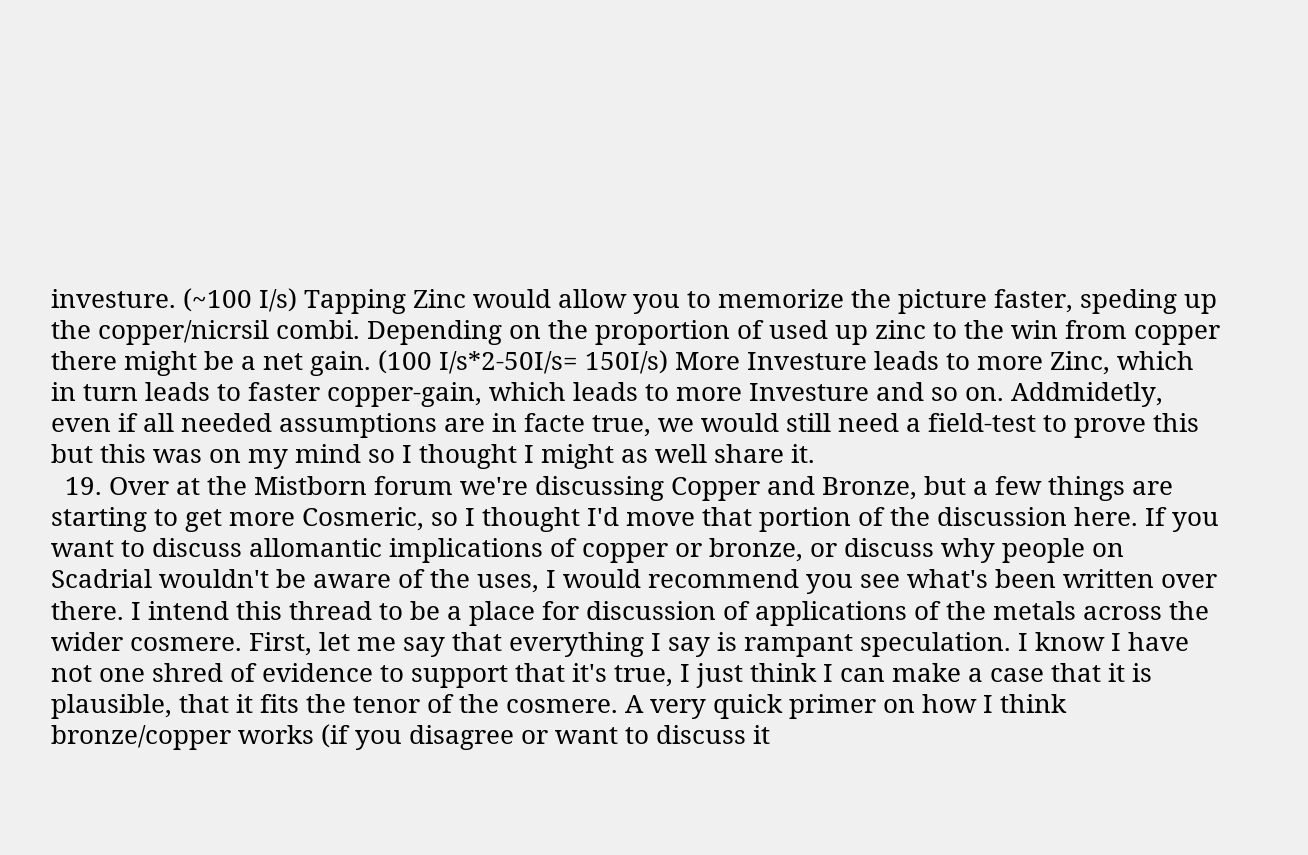investure. (~100 I/s) Tapping Zinc would allow you to memorize the picture faster, speding up the copper/nicrsil combi. Depending on the proportion of used up zinc to the win from copper there might be a net gain. (100 I/s*2-50I/s= 150I/s) More Investure leads to more Zinc, which in turn leads to faster copper-gain, which leads to more Investure and so on. Addmidetly, even if all needed assumptions are in facte true, we would still need a field-test to prove this but this was on my mind so I thought I might as well share it.
  19. Over at the Mistborn forum we're discussing Copper and Bronze, but a few things are starting to get more Cosmeric, so I thought I'd move that portion of the discussion here. If you want to discuss allomantic implications of copper or bronze, or discuss why people on Scadrial wouldn't be aware of the uses, I would recommend you see what's been written over there. I intend this thread to be a place for discussion of applications of the metals across the wider cosmere. First, let me say that everything I say is rampant speculation. I know I have not one shred of evidence to support that it's true, I just think I can make a case that it is plausible, that it fits the tenor of the cosmere. A very quick primer on how I think bronze/copper works (if you disagree or want to discuss it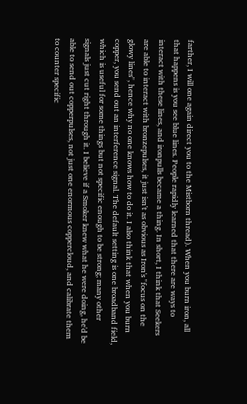farther, I will one again direct you to the Mistborn thread). When you burn iron, all that happens is you see blue lines. People rapidly learned that there are ways to interact with these lines, and ironpulls became a thing. In short, I think that Seekers are able to interact with bronzepulses, it just isn't as obvious as Iron's "focus on the glowy lines", hence why no one knows how to do it. I also think that when you burn copper, you send out an interference signal. The default setting is one broadband field, which is useful for some things but not specific enough to be strong; many other signals just cut right through it. I believe if a Smoker knew what he were doing, he'd be able to send out copperpulses, not just one enormous coppercloud, and calibrate them to counter specific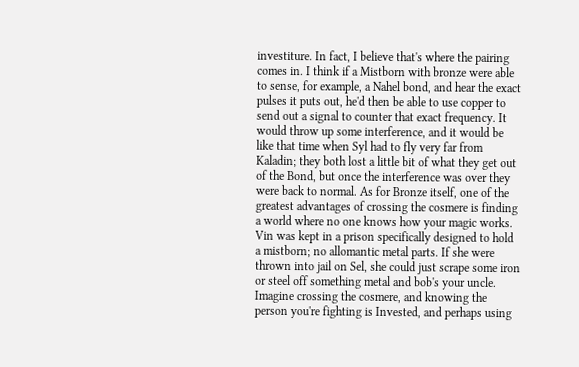investiture. In fact, I believe that's where the pairing comes in. I think if a Mistborn with bronze were able to sense, for example, a Nahel bond, and hear the exact pulses it puts out, he'd then be able to use copper to send out a signal to counter that exact frequency. It would throw up some interference, and it would be like that time when Syl had to fly very far from Kaladin; they both lost a little bit of what they get out of the Bond, but once the interference was over they were back to normal. As for Bronze itself, one of the greatest advantages of crossing the cosmere is finding a world where no one knows how your magic works. Vin was kept in a prison specifically designed to hold a mistborn; no allomantic metal parts. If she were thrown into jail on Sel, she could just scrape some iron or steel off something metal and bob's your uncle. Imagine crossing the cosmere, and knowing the person you're fighting is Invested, and perhaps using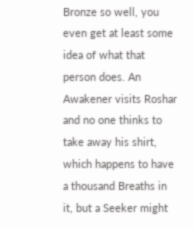Bronze so well, you even get at least some idea of what that person does. An Awakener visits Roshar and no one thinks to take away his shirt, which happens to have a thousand Breaths in it, but a Seeker might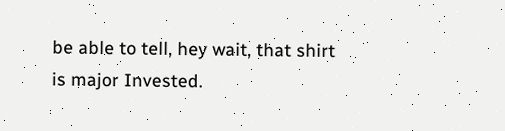be able to tell, hey wait, that shirt is major Invested.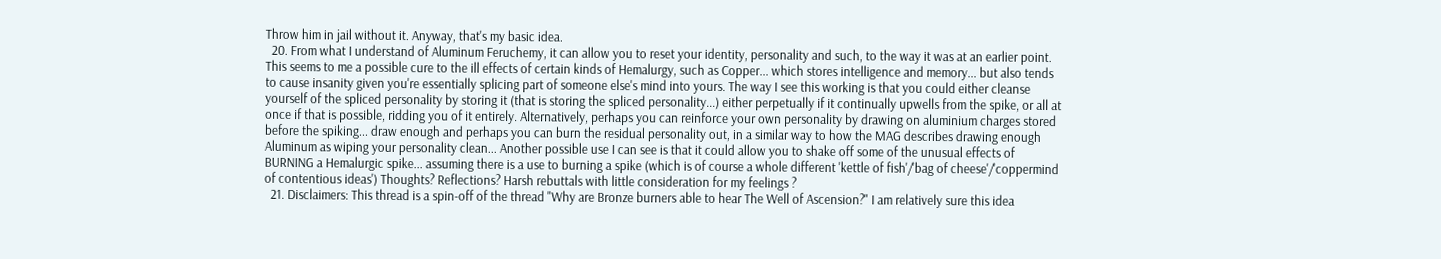Throw him in jail without it. Anyway, that's my basic idea.
  20. From what I understand of Aluminum Feruchemy, it can allow you to reset your identity, personality and such, to the way it was at an earlier point. This seems to me a possible cure to the ill effects of certain kinds of Hemalurgy, such as Copper... which stores intelligence and memory... but also tends to cause insanity given you're essentially splicing part of someone else's mind into yours. The way I see this working is that you could either cleanse yourself of the spliced personality by storing it (that is storing the spliced personality...) either perpetually if it continually upwells from the spike, or all at once if that is possible, ridding you of it entirely. Alternatively, perhaps you can reinforce your own personality by drawing on aluminium charges stored before the spiking... draw enough and perhaps you can burn the residual personality out, in a similar way to how the MAG describes drawing enough Aluminum as wiping your personality clean... Another possible use I can see is that it could allow you to shake off some of the unusual effects of BURNING a Hemalurgic spike... assuming there is a use to burning a spike (which is of course a whole different 'kettle of fish'/'bag of cheese'/'coppermind of contentious ideas') Thoughts? Reflections? Harsh rebuttals with little consideration for my feelings ?
  21. Disclaimers: This thread is a spin-off of the thread "Why are Bronze burners able to hear The Well of Ascension?" I am relatively sure this idea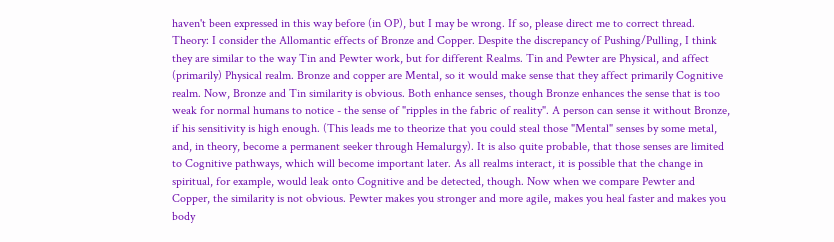haven't been expressed in this way before (in OP), but I may be wrong. If so, please direct me to correct thread. Theory: I consider the Allomantic effects of Bronze and Copper. Despite the discrepancy of Pushing/Pulling, I think they are similar to the way Tin and Pewter work, but for different Realms. Tin and Pewter are Physical, and affect (primarily) Physical realm. Bronze and copper are Mental, so it would make sense that they affect primarily Cognitive realm. Now, Bronze and Tin similarity is obvious. Both enhance senses, though Bronze enhances the sense that is too weak for normal humans to notice - the sense of "ripples in the fabric of reality". A person can sense it without Bronze, if his sensitivity is high enough. (This leads me to theorize that you could steal those "Mental" senses by some metal, and, in theory, become a permanent seeker through Hemalurgy). It is also quite probable, that those senses are limited to Cognitive pathways, which will become important later. As all realms interact, it is possible that the change in spiritual, for example, would leak onto Cognitive and be detected, though. Now when we compare Pewter and Copper, the similarity is not obvious. Pewter makes you stronger and more agile, makes you heal faster and makes you body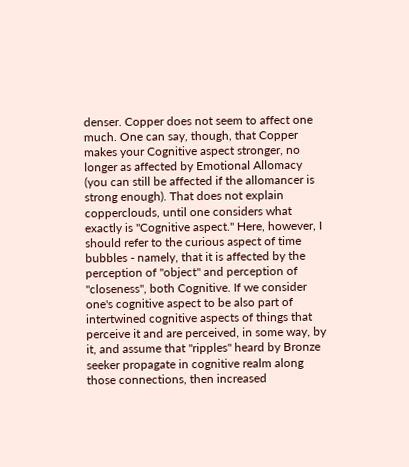denser. Copper does not seem to affect one much. One can say, though, that Copper makes your Cognitive aspect stronger, no longer as affected by Emotional Allomacy (you can still be affected if the allomancer is strong enough). That does not explain copperclouds, until one considers what exactly is "Cognitive aspect." Here, however, I should refer to the curious aspect of time bubbles - namely, that it is affected by the perception of "object" and perception of "closeness", both Cognitive. If we consider one's cognitive aspect to be also part of intertwined cognitive aspects of things that perceive it and are perceived, in some way, by it, and assume that "ripples" heard by Bronze seeker propagate in cognitive realm along those connections, then increased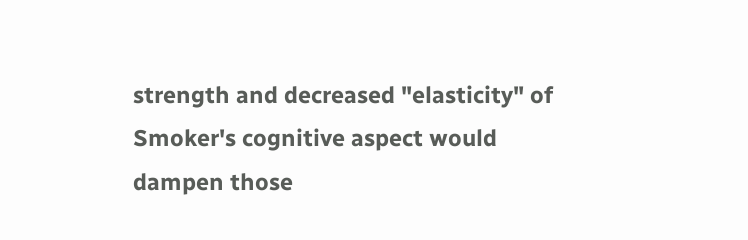strength and decreased "elasticity" of Smoker's cognitive aspect would dampen those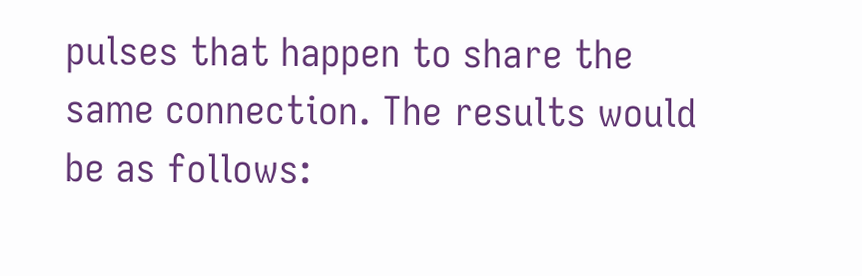pulses that happen to share the same connection. The results would be as follows: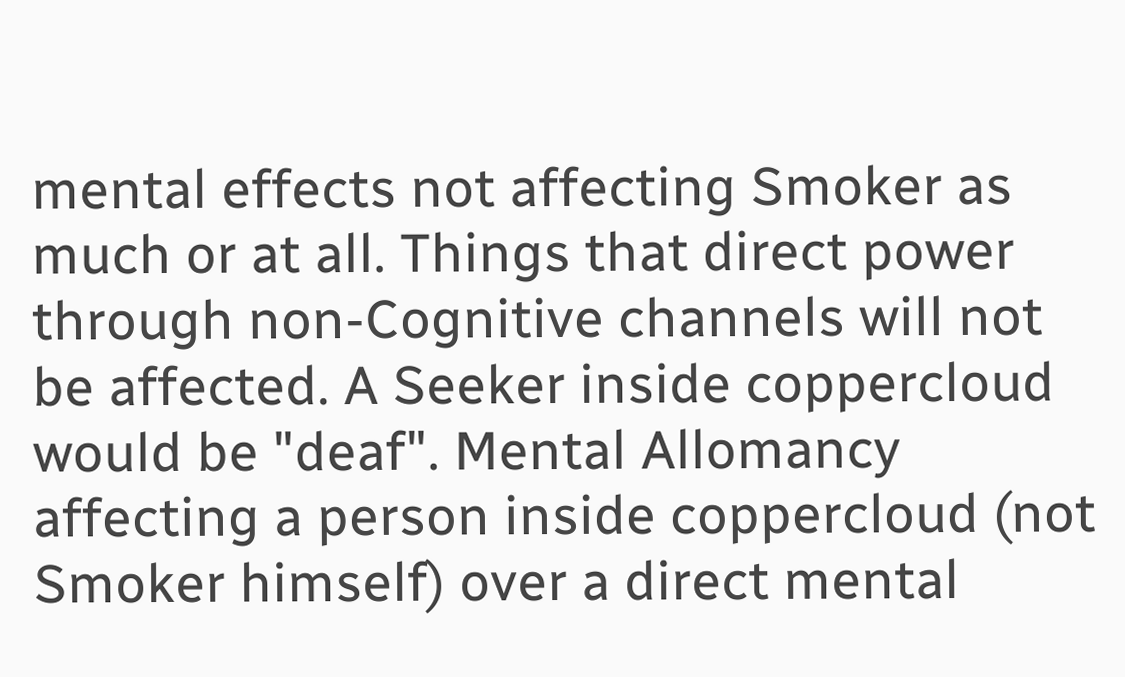mental effects not affecting Smoker as much or at all. Things that direct power through non-Cognitive channels will not be affected. A Seeker inside coppercloud would be "deaf". Mental Allomancy affecting a person inside coppercloud (not Smoker himself) over a direct mental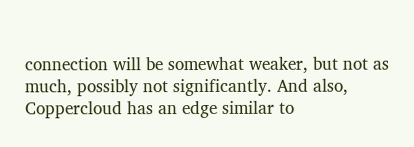connection will be somewhat weaker, but not as much, possibly not significantly. And also, Coppercloud has an edge similar to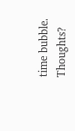time bubble. Thoughts?